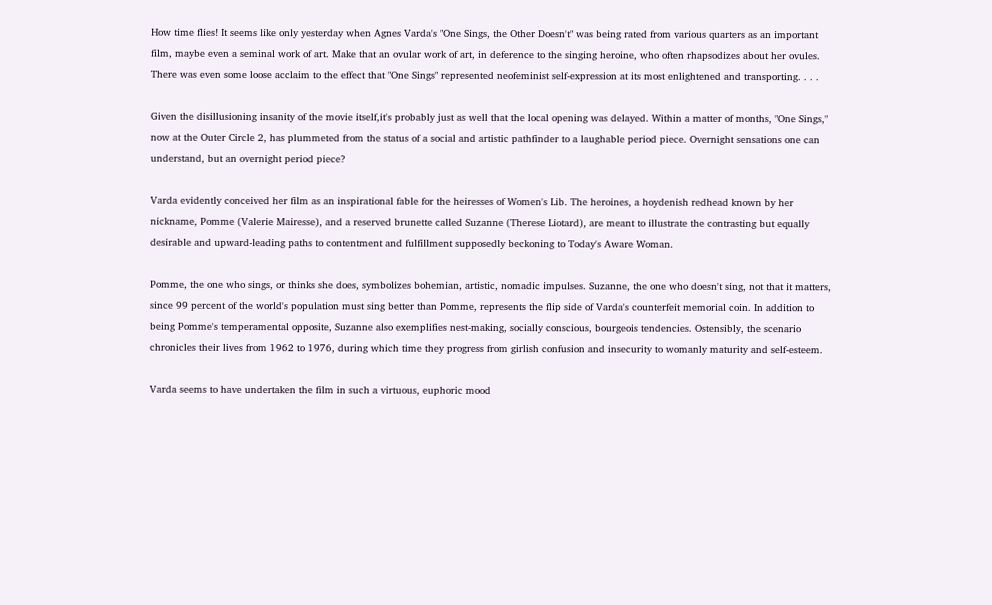How time flies! It seems like only yesterday when Agnes Varda's "One Sings, the Other Doesn't" was being rated from various quarters as an important film, maybe even a seminal work of art. Make that an ovular work of art, in deference to the singing heroine, who often rhapsodizes about her ovules. There was even some loose acclaim to the effect that "One Sings" represented neofeminist self-expression at its most enlightened and transporting. . . .

Given the disillusioning insanity of the movie itself,it's probably just as well that the local opening was delayed. Within a matter of months, "One Sings," now at the Outer Circle 2, has plummeted from the status of a social and artistic pathfinder to a laughable period piece. Overnight sensations one can understand, but an overnight period piece?

Varda evidently conceived her film as an inspirational fable for the heiresses of Women's Lib. The heroines, a hoydenish redhead known by her nickname, Pomme (Valerie Mairesse), and a reserved brunette called Suzanne (Therese Liotard), are meant to illustrate the contrasting but equally desirable and upward-leading paths to contentment and fulfillment supposedly beckoning to Today's Aware Woman.

Pomme, the one who sings, or thinks she does, symbolizes bohemian, artistic, nomadic impulses. Suzanne, the one who doesn't sing, not that it matters, since 99 percent of the world's population must sing better than Pomme, represents the flip side of Varda's counterfeit memorial coin. In addition to being Pomme's temperamental opposite, Suzanne also exemplifies nest-making, socially conscious, bourgeois tendencies. Ostensibly, the scenario chronicles their lives from 1962 to 1976, during which time they progress from girlish confusion and insecurity to womanly maturity and self-esteem.

Varda seems to have undertaken the film in such a virtuous, euphoric mood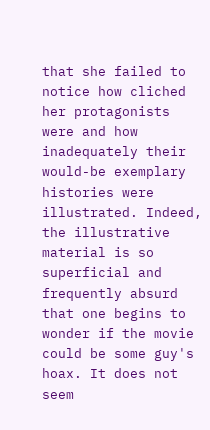that she failed to notice how cliched her protagonists were and how inadequately their would-be exemplary histories were illustrated. Indeed, the illustrative material is so superficial and frequently absurd that one begins to wonder if the movie could be some guy's hoax. It does not seem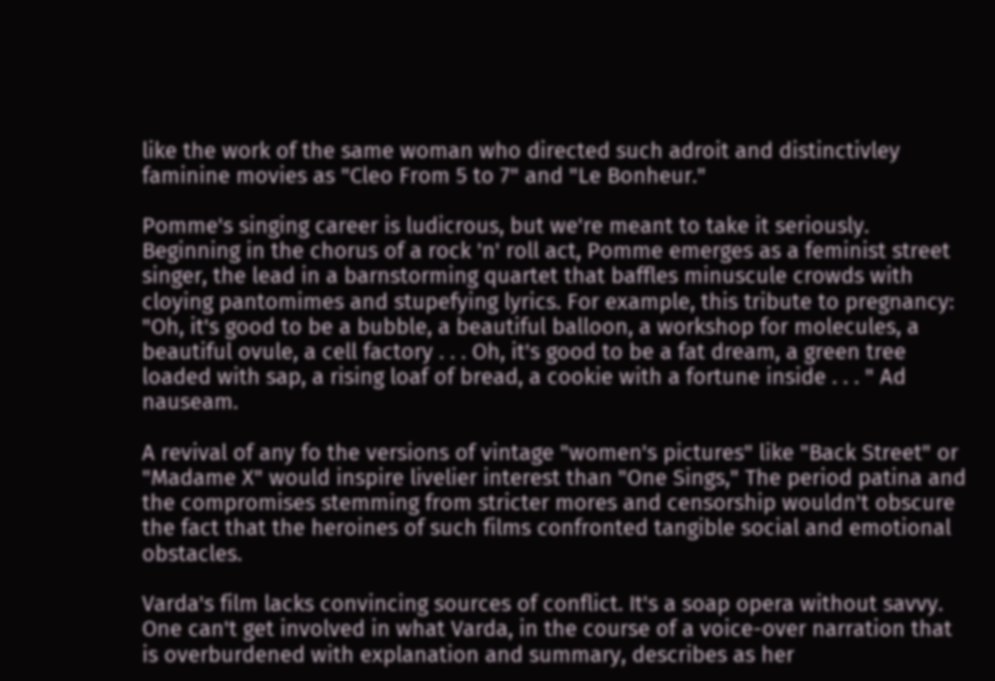like the work of the same woman who directed such adroit and distinctivley faminine movies as "Cleo From 5 to 7" and "Le Bonheur."

Pomme's singing career is ludicrous, but we're meant to take it seriously. Beginning in the chorus of a rock 'n' roll act, Pomme emerges as a feminist street singer, the lead in a barnstorming quartet that baffles minuscule crowds with cloying pantomimes and stupefying lyrics. For example, this tribute to pregnancy: "Oh, it's good to be a bubble, a beautiful balloon, a workshop for molecules, a beautiful ovule, a cell factory . . . Oh, it's good to be a fat dream, a green tree loaded with sap, a rising loaf of bread, a cookie with a fortune inside . . . " Ad nauseam.

A revival of any fo the versions of vintage "women's pictures" like "Back Street" or "Madame X" would inspire livelier interest than "One Sings," The period patina and the compromises stemming from stricter mores and censorship wouldn't obscure the fact that the heroines of such films confronted tangible social and emotional obstacles.

Varda's film lacks convincing sources of conflict. It's a soap opera without savvy. One can't get involved in what Varda, in the course of a voice-over narration that is overburdened with explanation and summary, describes as her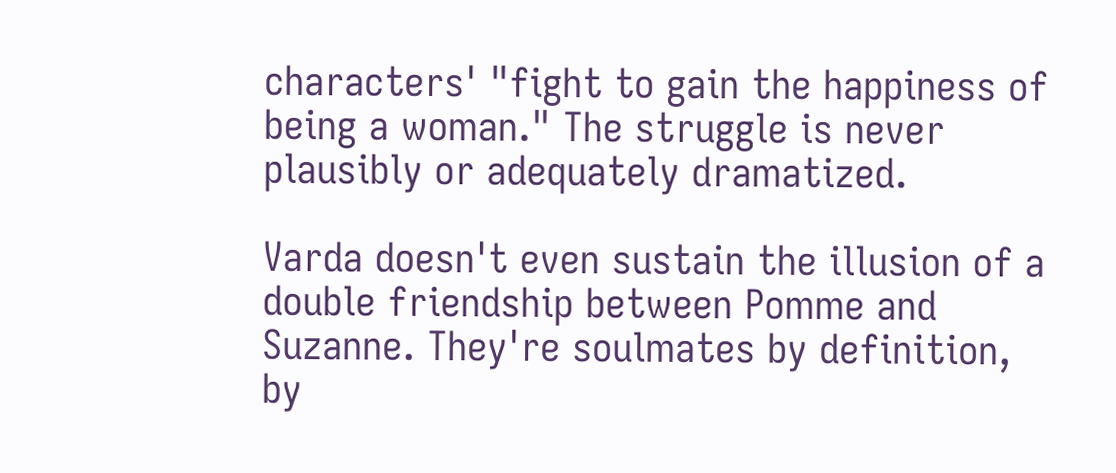characters' "fight to gain the happiness of being a woman." The struggle is never plausibly or adequately dramatized.

Varda doesn't even sustain the illusion of a double friendship between Pomme and Suzanne. They're soulmates by definition, by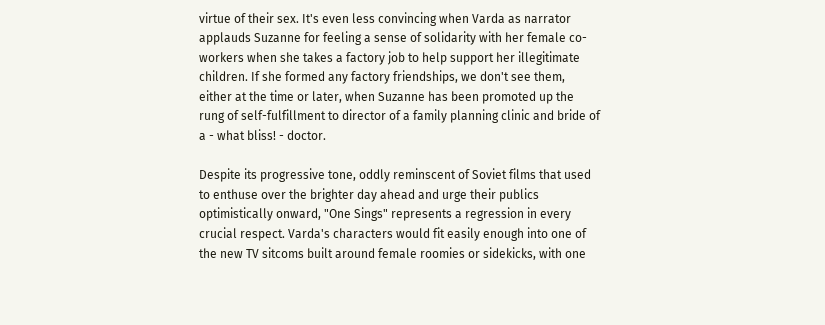virtue of their sex. It's even less convincing when Varda as narrator applauds Suzanne for feeling a sense of solidarity with her female co-workers when she takes a factory job to help support her illegitimate children. If she formed any factory friendships, we don't see them, either at the time or later, when Suzanne has been promoted up the rung of self-fulfillment to director of a family planning clinic and bride of a - what bliss! - doctor.

Despite its progressive tone, oddly reminscent of Soviet films that used to enthuse over the brighter day ahead and urge their publics optimistically onward, "One Sings" represents a regression in every crucial respect. Varda's characters would fit easily enough into one of the new TV sitcoms built around female roomies or sidekicks, with one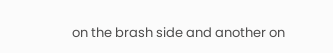on the brash side and another on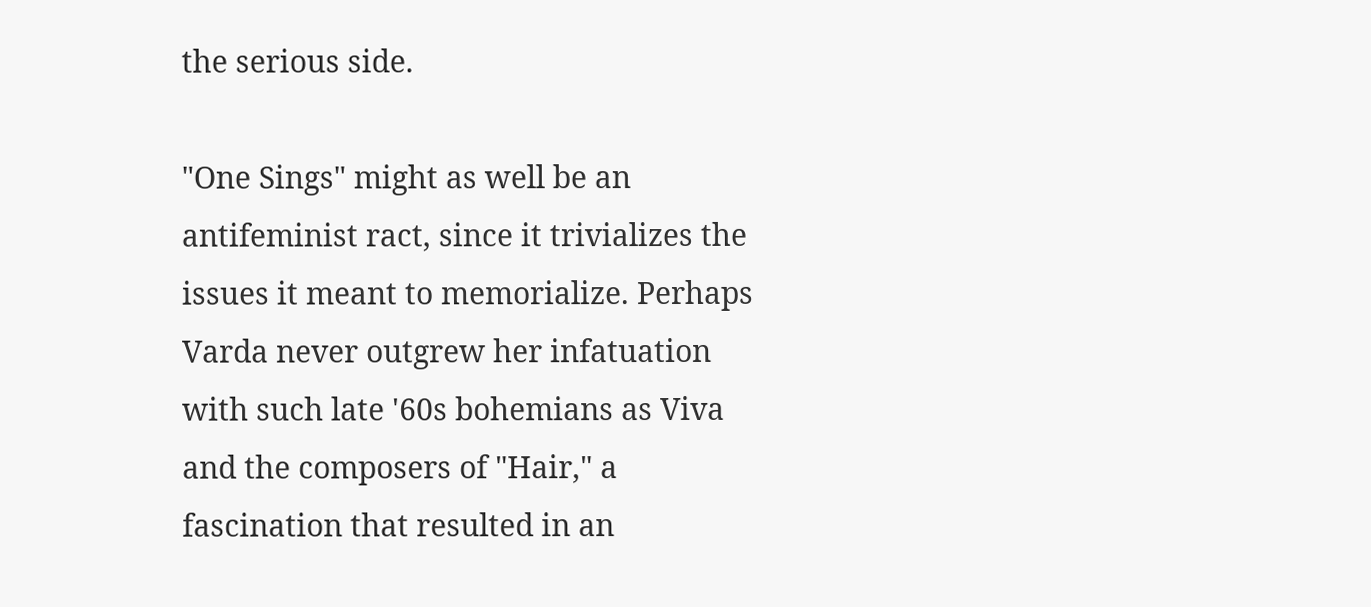the serious side.

"One Sings" might as well be an antifeminist ract, since it trivializes the issues it meant to memorialize. Perhaps Varda never outgrew her infatuation with such late '60s bohemians as Viva and the composers of "Hair," a fascination that resulted in an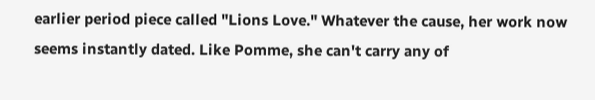earlier period piece called "Lions Love." Whatever the cause, her work now seems instantly dated. Like Pomme, she can't carry any of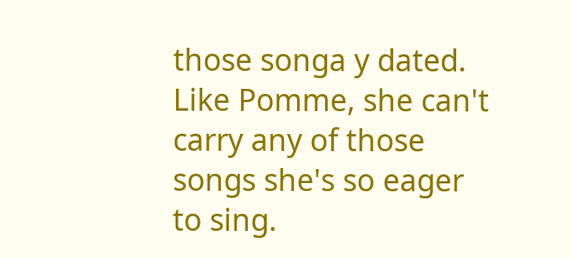those songa y dated. Like Pomme, she can't carry any of those songs she's so eager to sing.